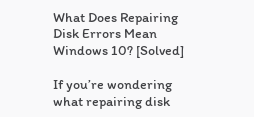What Does Repairing Disk Errors Mean Windows 10? [Solved]

If you’re wondering what repairing disk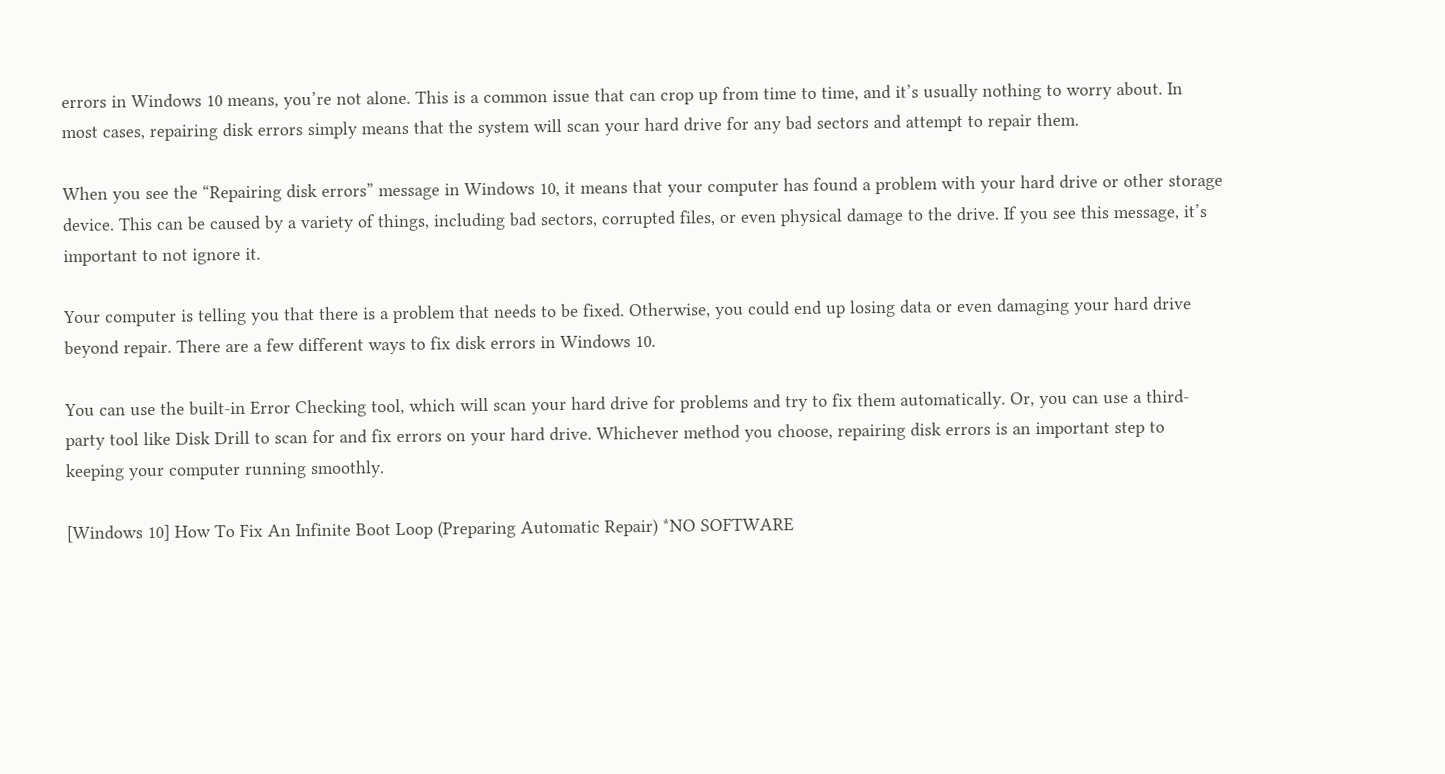errors in Windows 10 means, you’re not alone. This is a common issue that can crop up from time to time, and it’s usually nothing to worry about. In most cases, repairing disk errors simply means that the system will scan your hard drive for any bad sectors and attempt to repair them.

When you see the “Repairing disk errors” message in Windows 10, it means that your computer has found a problem with your hard drive or other storage device. This can be caused by a variety of things, including bad sectors, corrupted files, or even physical damage to the drive. If you see this message, it’s important to not ignore it.

Your computer is telling you that there is a problem that needs to be fixed. Otherwise, you could end up losing data or even damaging your hard drive beyond repair. There are a few different ways to fix disk errors in Windows 10.

You can use the built-in Error Checking tool, which will scan your hard drive for problems and try to fix them automatically. Or, you can use a third-party tool like Disk Drill to scan for and fix errors on your hard drive. Whichever method you choose, repairing disk errors is an important step to keeping your computer running smoothly.

[Windows 10] How To Fix An Infinite Boot Loop (Preparing Automatic Repair) *NO SOFTWARE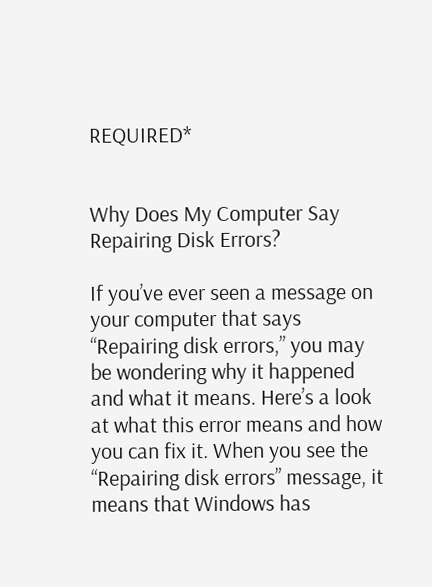REQUIRED*


Why Does My Computer Say Repairing Disk Errors?

If you’ve ever seen a message on your computer that says “Repairing disk errors,” you may be wondering why it happened and what it means. Here’s a look at what this error means and how you can fix it. When you see the “Repairing disk errors” message, it means that Windows has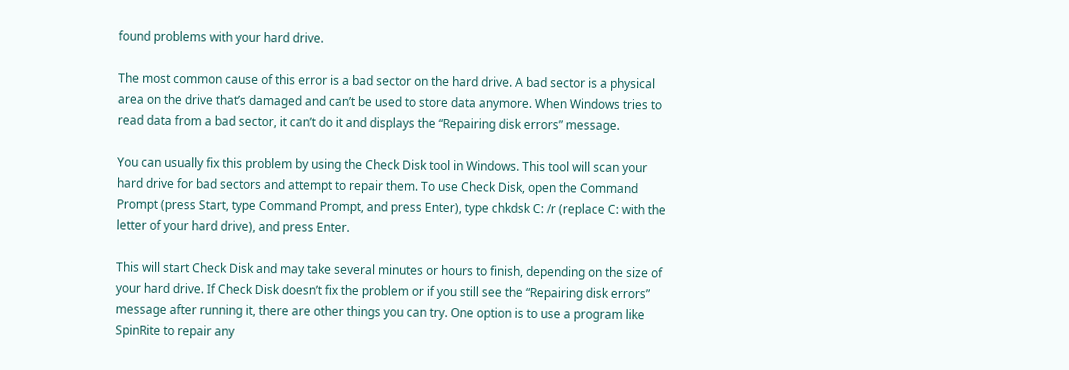found problems with your hard drive.

The most common cause of this error is a bad sector on the hard drive. A bad sector is a physical area on the drive that’s damaged and can’t be used to store data anymore. When Windows tries to read data from a bad sector, it can’t do it and displays the “Repairing disk errors” message.

You can usually fix this problem by using the Check Disk tool in Windows. This tool will scan your hard drive for bad sectors and attempt to repair them. To use Check Disk, open the Command Prompt (press Start, type Command Prompt, and press Enter), type chkdsk C: /r (replace C: with the letter of your hard drive), and press Enter.

This will start Check Disk and may take several minutes or hours to finish, depending on the size of your hard drive. If Check Disk doesn’t fix the problem or if you still see the “Repairing disk errors” message after running it, there are other things you can try. One option is to use a program like SpinRite to repair any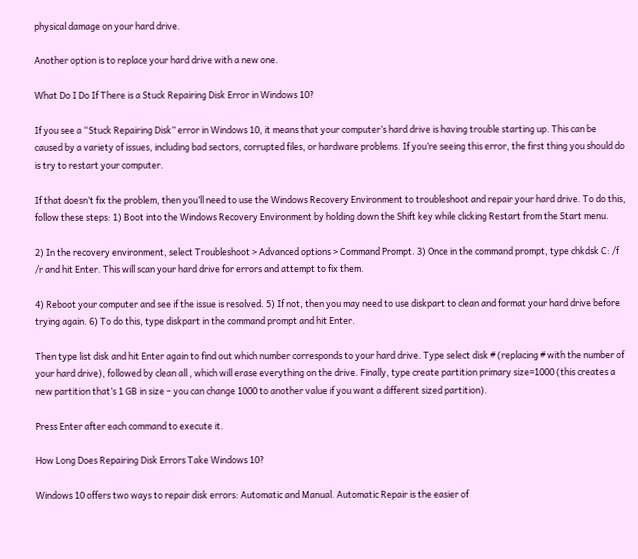physical damage on your hard drive.

Another option is to replace your hard drive with a new one.

What Do I Do If There is a Stuck Repairing Disk Error in Windows 10?

If you see a “Stuck Repairing Disk” error in Windows 10, it means that your computer’s hard drive is having trouble starting up. This can be caused by a variety of issues, including bad sectors, corrupted files, or hardware problems. If you’re seeing this error, the first thing you should do is try to restart your computer.

If that doesn’t fix the problem, then you’ll need to use the Windows Recovery Environment to troubleshoot and repair your hard drive. To do this, follow these steps: 1) Boot into the Windows Recovery Environment by holding down the Shift key while clicking Restart from the Start menu.

2) In the recovery environment, select Troubleshoot > Advanced options > Command Prompt. 3) Once in the command prompt, type chkdsk C: /f /r and hit Enter. This will scan your hard drive for errors and attempt to fix them.

4) Reboot your computer and see if the issue is resolved. 5) If not, then you may need to use diskpart to clean and format your hard drive before trying again. 6) To do this, type diskpart in the command prompt and hit Enter.

Then type list disk and hit Enter again to find out which number corresponds to your hard drive. Type select disk # (replacing # with the number of your hard drive), followed by clean all , which will erase everything on the drive. Finally, type create partition primary size=1000 (this creates a new partition that’s 1 GB in size – you can change 1000 to another value if you want a different sized partition).

Press Enter after each command to execute it.

How Long Does Repairing Disk Errors Take Windows 10?

Windows 10 offers two ways to repair disk errors: Automatic and Manual. Automatic Repair is the easier of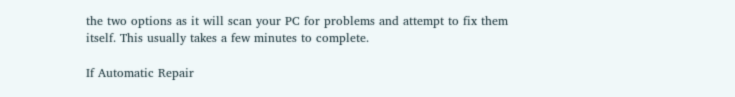the two options as it will scan your PC for problems and attempt to fix them itself. This usually takes a few minutes to complete.

If Automatic Repair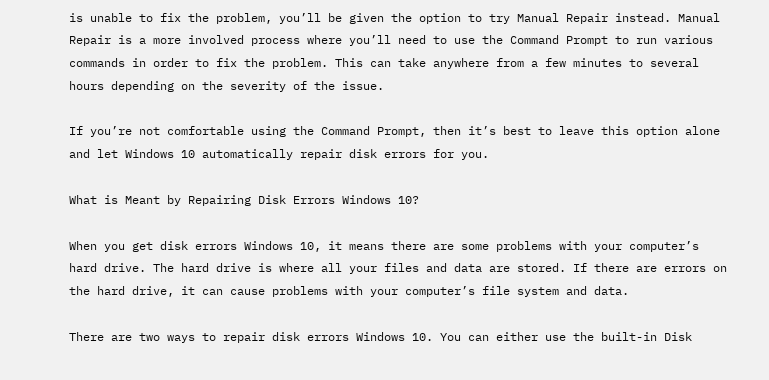is unable to fix the problem, you’ll be given the option to try Manual Repair instead. Manual Repair is a more involved process where you’ll need to use the Command Prompt to run various commands in order to fix the problem. This can take anywhere from a few minutes to several hours depending on the severity of the issue.

If you’re not comfortable using the Command Prompt, then it’s best to leave this option alone and let Windows 10 automatically repair disk errors for you.

What is Meant by Repairing Disk Errors Windows 10?

When you get disk errors Windows 10, it means there are some problems with your computer’s hard drive. The hard drive is where all your files and data are stored. If there are errors on the hard drive, it can cause problems with your computer’s file system and data.

There are two ways to repair disk errors Windows 10. You can either use the built-in Disk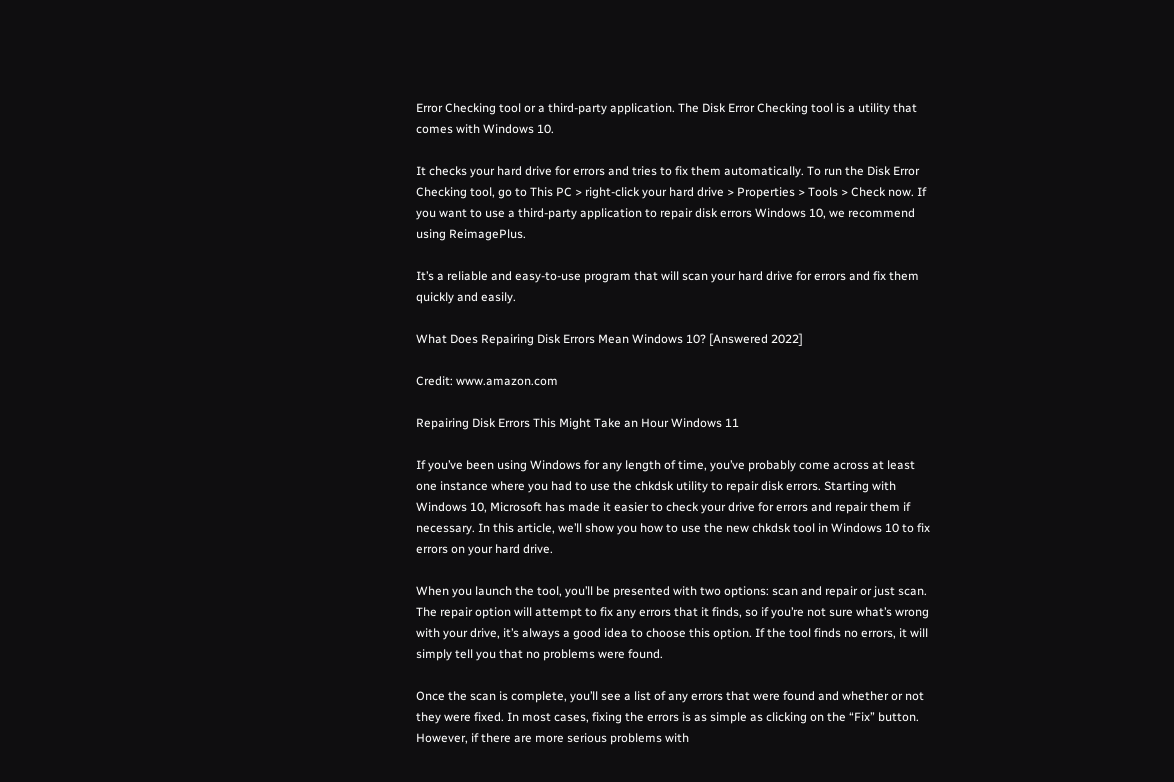Error Checking tool or a third-party application. The Disk Error Checking tool is a utility that comes with Windows 10.

It checks your hard drive for errors and tries to fix them automatically. To run the Disk Error Checking tool, go to This PC > right-click your hard drive > Properties > Tools > Check now. If you want to use a third-party application to repair disk errors Windows 10, we recommend using ReimagePlus.

It’s a reliable and easy-to-use program that will scan your hard drive for errors and fix them quickly and easily.

What Does Repairing Disk Errors Mean Windows 10? [Answered 2022]

Credit: www.amazon.com

Repairing Disk Errors This Might Take an Hour Windows 11

If you’ve been using Windows for any length of time, you’ve probably come across at least one instance where you had to use the chkdsk utility to repair disk errors. Starting with Windows 10, Microsoft has made it easier to check your drive for errors and repair them if necessary. In this article, we’ll show you how to use the new chkdsk tool in Windows 10 to fix errors on your hard drive.

When you launch the tool, you’ll be presented with two options: scan and repair or just scan. The repair option will attempt to fix any errors that it finds, so if you’re not sure what’s wrong with your drive, it’s always a good idea to choose this option. If the tool finds no errors, it will simply tell you that no problems were found.

Once the scan is complete, you’ll see a list of any errors that were found and whether or not they were fixed. In most cases, fixing the errors is as simple as clicking on the “Fix” button. However, if there are more serious problems with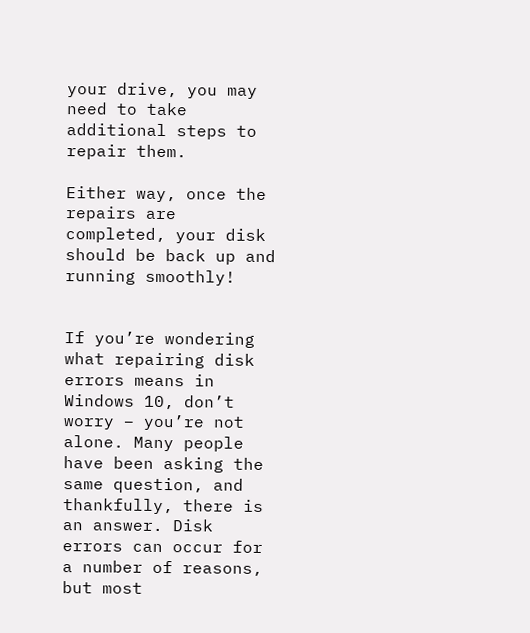your drive, you may need to take additional steps to repair them.

Either way, once the repairs are completed, your disk should be back up and running smoothly!


If you’re wondering what repairing disk errors means in Windows 10, don’t worry – you’re not alone. Many people have been asking the same question, and thankfully, there is an answer. Disk errors can occur for a number of reasons, but most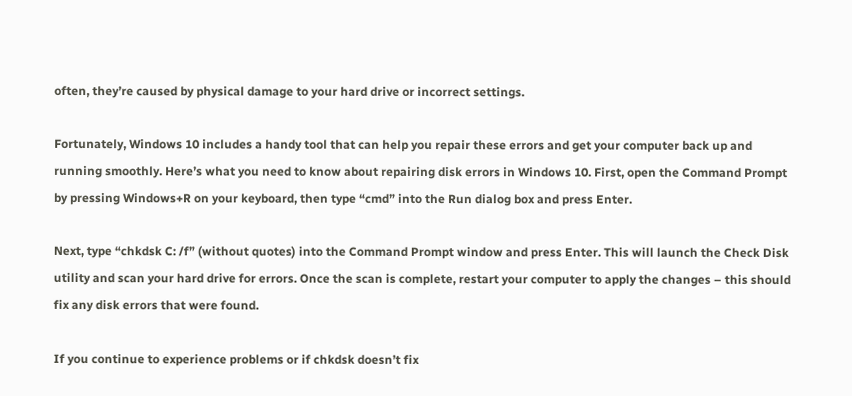often, they’re caused by physical damage to your hard drive or incorrect settings.

Fortunately, Windows 10 includes a handy tool that can help you repair these errors and get your computer back up and running smoothly. Here’s what you need to know about repairing disk errors in Windows 10. First, open the Command Prompt by pressing Windows+R on your keyboard, then type “cmd” into the Run dialog box and press Enter.

Next, type “chkdsk C: /f” (without quotes) into the Command Prompt window and press Enter. This will launch the Check Disk utility and scan your hard drive for errors. Once the scan is complete, restart your computer to apply the changes – this should fix any disk errors that were found.

If you continue to experience problems or if chkdsk doesn’t fix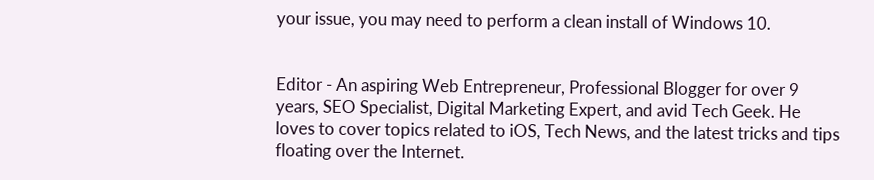your issue, you may need to perform a clean install of Windows 10.


Editor - An aspiring Web Entrepreneur, Professional Blogger for over 9 years, SEO Specialist, Digital Marketing Expert, and avid Tech Geek. He loves to cover topics related to iOS, Tech News, and the latest tricks and tips floating over the Internet.